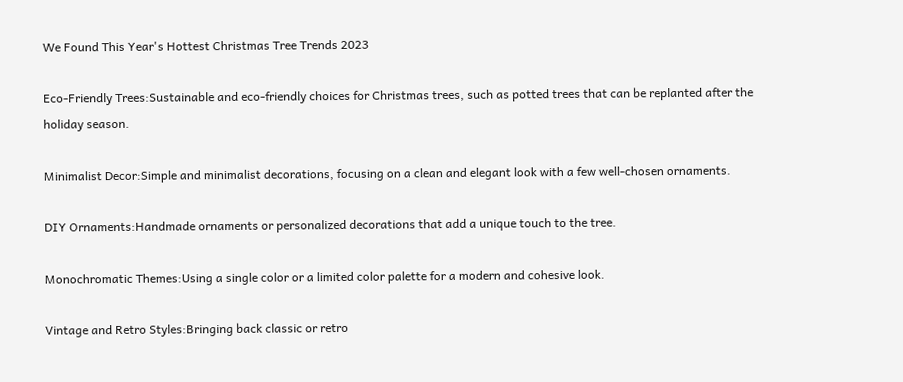We Found This Year's Hottest Christmas Tree Trends 2023

Eco-Friendly Trees:Sustainable and eco-friendly choices for Christmas trees, such as potted trees that can be replanted after the holiday season.

Minimalist Decor:Simple and minimalist decorations, focusing on a clean and elegant look with a few well-chosen ornaments.

DIY Ornaments:Handmade ornaments or personalized decorations that add a unique touch to the tree.

Monochromatic Themes:Using a single color or a limited color palette for a modern and cohesive look.

Vintage and Retro Styles:Bringing back classic or retro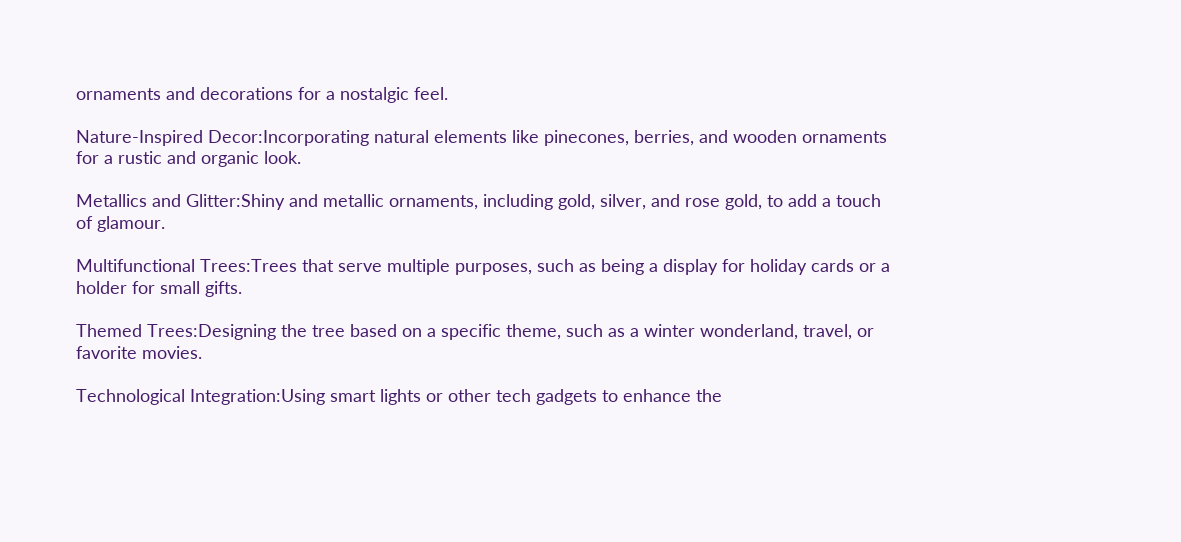ornaments and decorations for a nostalgic feel.

Nature-Inspired Decor:Incorporating natural elements like pinecones, berries, and wooden ornaments for a rustic and organic look.

Metallics and Glitter:Shiny and metallic ornaments, including gold, silver, and rose gold, to add a touch of glamour.

Multifunctional Trees:Trees that serve multiple purposes, such as being a display for holiday cards or a holder for small gifts.

Themed Trees:Designing the tree based on a specific theme, such as a winter wonderland, travel, or favorite movies.

Technological Integration:Using smart lights or other tech gadgets to enhance the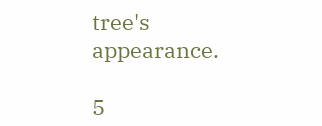tree's appearance.

5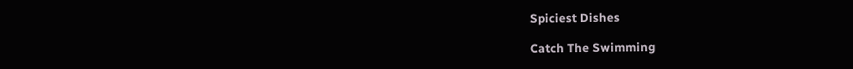Spiciest Dishes

Catch The Swimming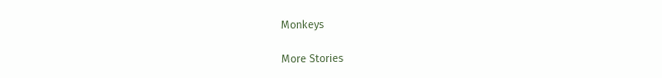Monkeys

More Stories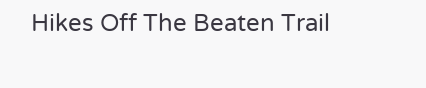Hikes Off The Beaten Trail